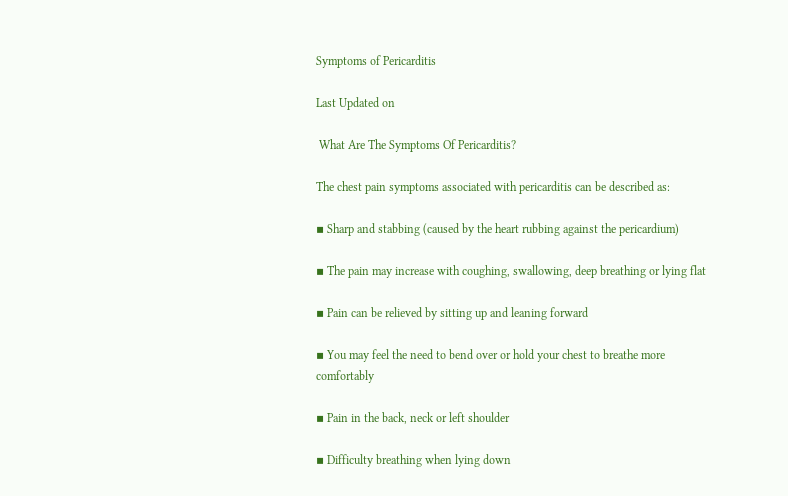Symptoms of Pericarditis

Last Updated on

 What Are The Symptoms Of Pericarditis?

The chest pain symptoms associated with pericarditis can be described as:

▪ Sharp and stabbing (caused by the heart rubbing against the pericardium)

▪ The pain may increase with coughing, swallowing, deep breathing or lying flat

▪ Pain can be relieved by sitting up and leaning forward

▪ You may feel the need to bend over or hold your chest to breathe more comfortably

▪ Pain in the back, neck or left shoulder

▪ Difficulty breathing when lying down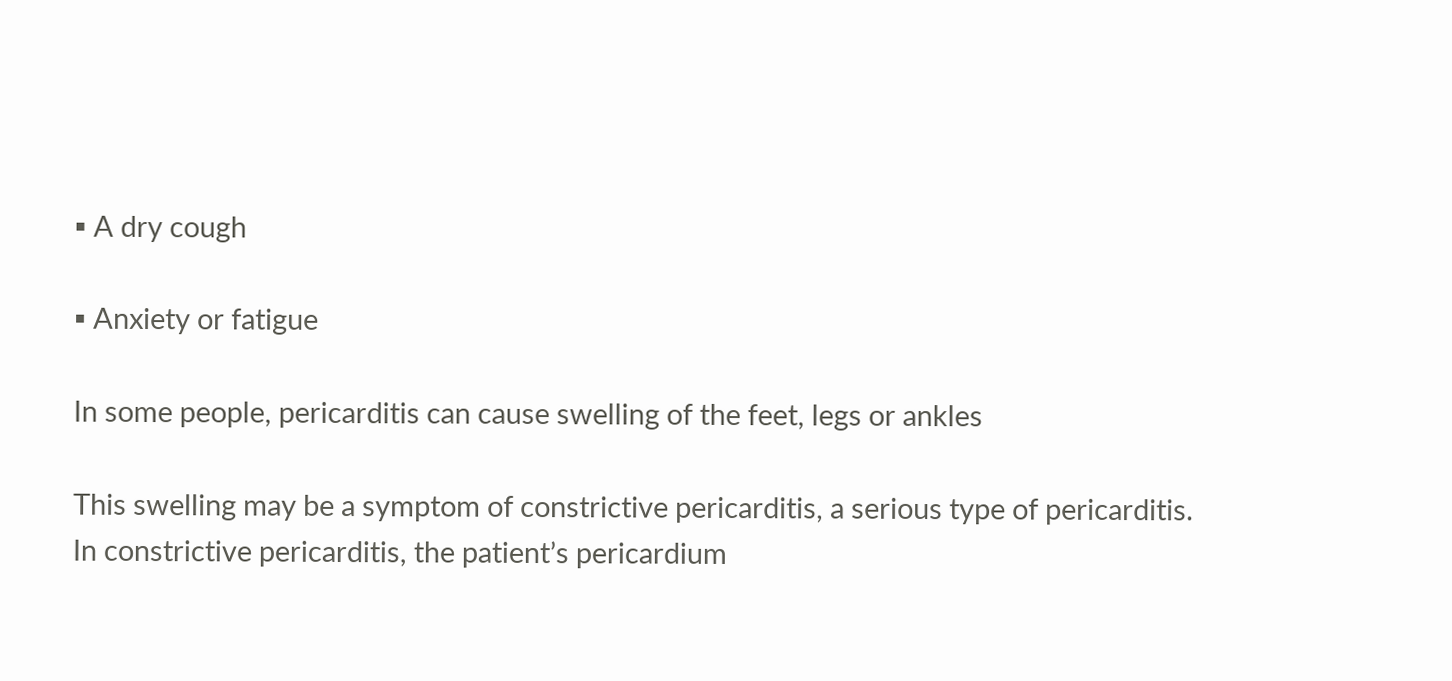▪ A dry cough

▪ Anxiety or fatigue

In some people, pericarditis can cause swelling of the feet, legs or ankles

This swelling may be a symptom of constrictive pericarditis, a serious type of pericarditis. In constrictive pericarditis, the patient’s pericardium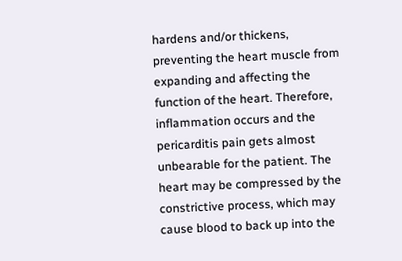hardens and/or thickens, preventing the heart muscle from expanding and affecting the function of the heart. Therefore, inflammation occurs and the pericarditis pain gets almost unbearable for the patient. The heart may be compressed by the constrictive process, which may cause blood to back up into the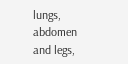lungs, abdomen and legs,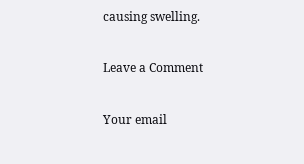causing swelling.

Leave a Comment

Your email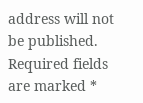address will not be published. Required fields are marked *